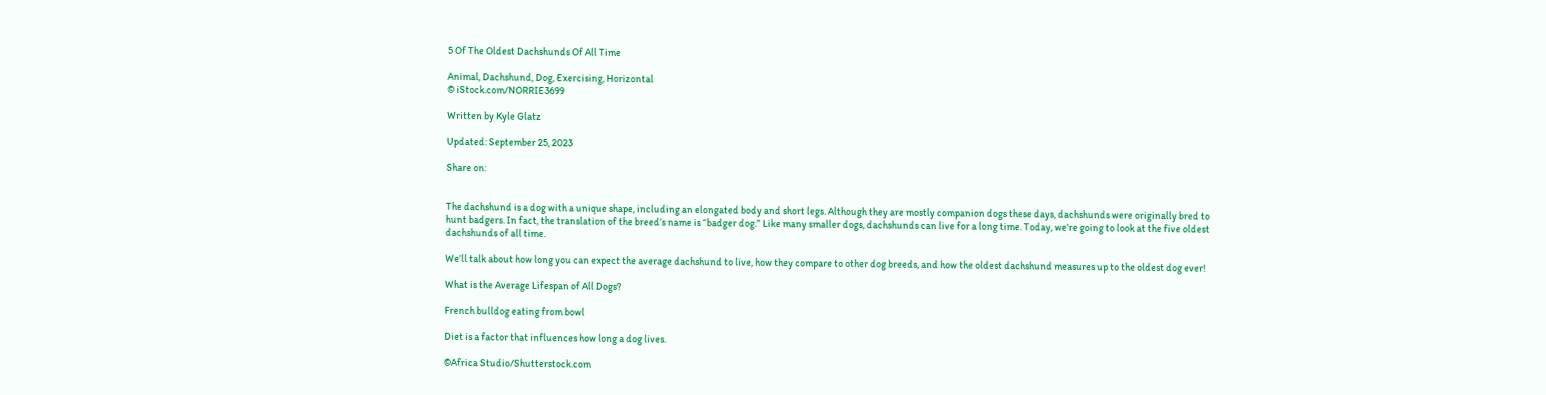5 Of The Oldest Dachshunds Of All Time

Animal, Dachshund, Dog, Exercising, Horizontal
© iStock.com/NORRIE3699

Written by Kyle Glatz

Updated: September 25, 2023

Share on:


The dachshund is a dog with a unique shape, including an elongated body and short legs. Although they are mostly companion dogs these days, dachshunds were originally bred to hunt badgers. In fact, the translation of the breed’s name is “badger dog.” Like many smaller dogs, dachshunds can live for a long time. Today, we’re going to look at the five oldest dachshunds of all time.

We’ll talk about how long you can expect the average dachshund to live, how they compare to other dog breeds, and how the oldest dachshund measures up to the oldest dog ever!

What is the Average Lifespan of All Dogs?

French bulldog eating from bowl

Diet is a factor that influences how long a dog lives.

©Africa Studio/Shutterstock.com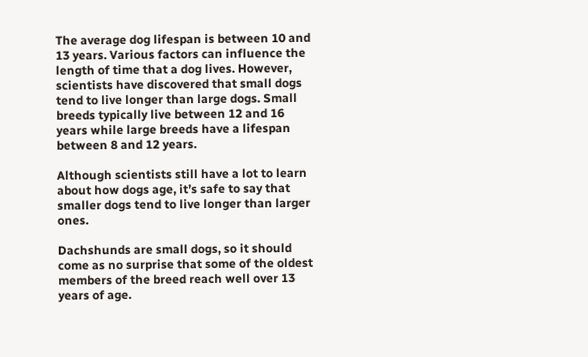The average dog lifespan is between 10 and 13 years. Various factors can influence the length of time that a dog lives. However, scientists have discovered that small dogs tend to live longer than large dogs. Small breeds typically live between 12 and 16 years while large breeds have a lifespan between 8 and 12 years.

Although scientists still have a lot to learn about how dogs age, it’s safe to say that smaller dogs tend to live longer than larger ones.

Dachshunds are small dogs, so it should come as no surprise that some of the oldest members of the breed reach well over 13 years of age.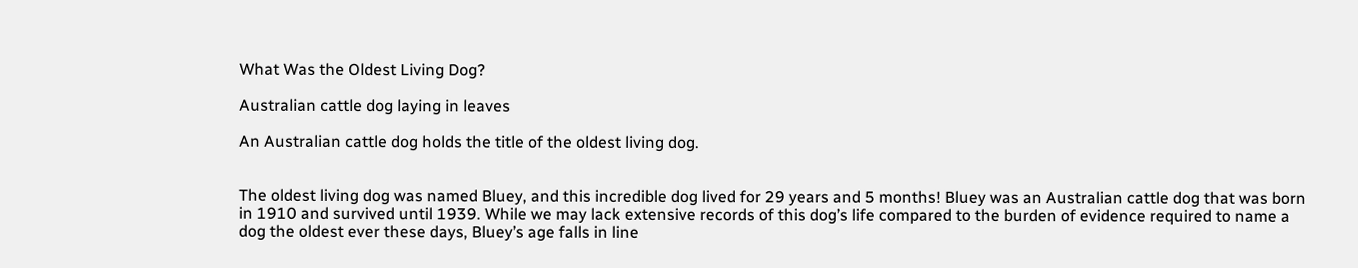What Was the Oldest Living Dog?

Australian cattle dog laying in leaves

An Australian cattle dog holds the title of the oldest living dog.


The oldest living dog was named Bluey, and this incredible dog lived for 29 years and 5 months! Bluey was an Australian cattle dog that was born in 1910 and survived until 1939. While we may lack extensive records of this dog’s life compared to the burden of evidence required to name a dog the oldest ever these days, Bluey’s age falls in line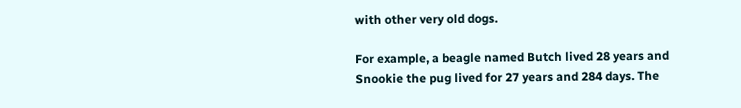with other very old dogs.

For example, a beagle named Butch lived 28 years and Snookie the pug lived for 27 years and 284 days. The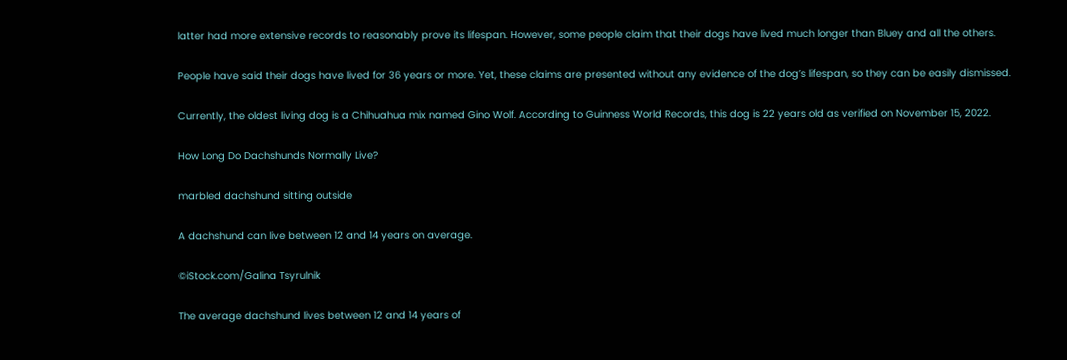latter had more extensive records to reasonably prove its lifespan. However, some people claim that their dogs have lived much longer than Bluey and all the others.

People have said their dogs have lived for 36 years or more. Yet, these claims are presented without any evidence of the dog’s lifespan, so they can be easily dismissed.

Currently, the oldest living dog is a Chihuahua mix named Gino Wolf. According to Guinness World Records, this dog is 22 years old as verified on November 15, 2022.

How Long Do Dachshunds Normally Live?

marbled dachshund sitting outside

A dachshund can live between 12 and 14 years on average.

©iStock.com/Galina Tsyrulnik

The average dachshund lives between 12 and 14 years of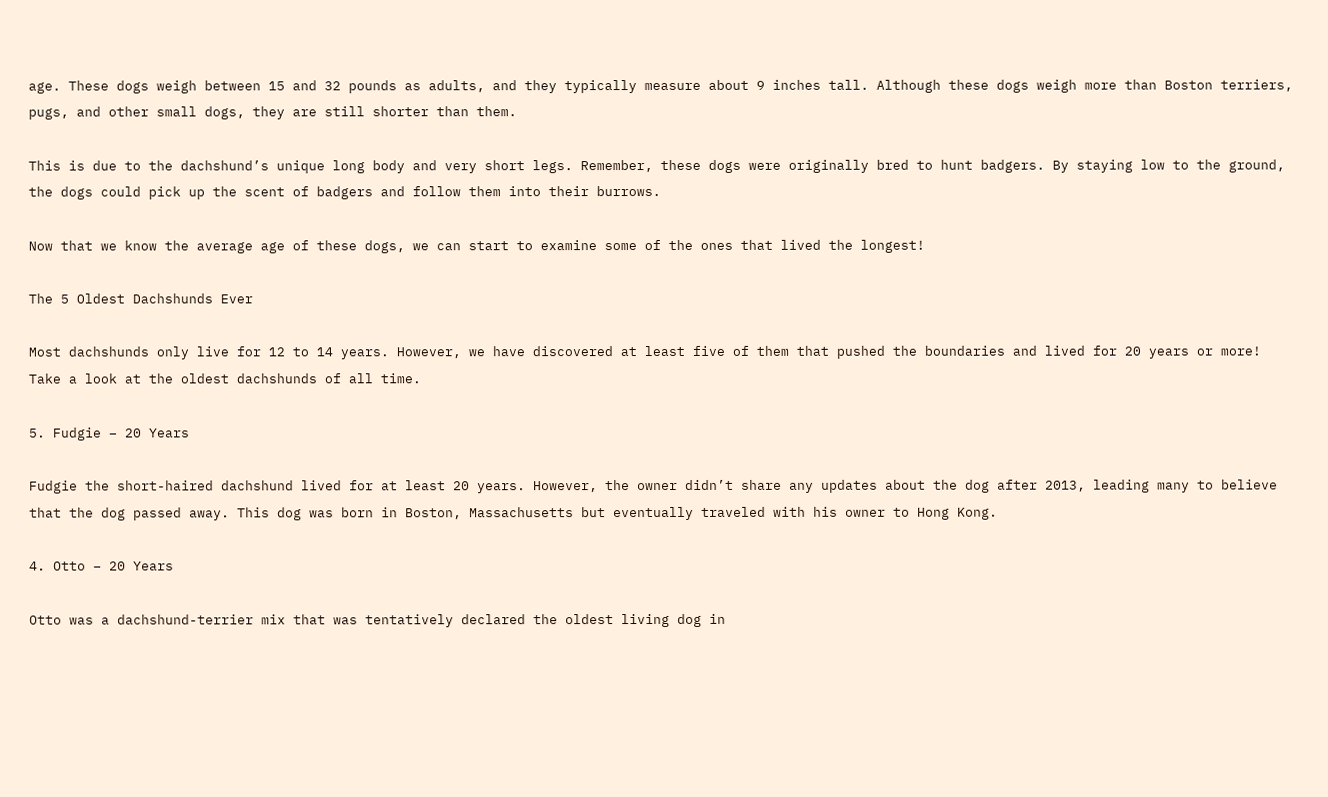age. These dogs weigh between 15 and 32 pounds as adults, and they typically measure about 9 inches tall. Although these dogs weigh more than Boston terriers, pugs, and other small dogs, they are still shorter than them.

This is due to the dachshund’s unique long body and very short legs. Remember, these dogs were originally bred to hunt badgers. By staying low to the ground, the dogs could pick up the scent of badgers and follow them into their burrows.

Now that we know the average age of these dogs, we can start to examine some of the ones that lived the longest!

The 5 Oldest Dachshunds Ever

Most dachshunds only live for 12 to 14 years. However, we have discovered at least five of them that pushed the boundaries and lived for 20 years or more! Take a look at the oldest dachshunds of all time.

5. Fudgie – 20 Years

Fudgie the short-haired dachshund lived for at least 20 years. However, the owner didn’t share any updates about the dog after 2013, leading many to believe that the dog passed away. This dog was born in Boston, Massachusetts but eventually traveled with his owner to Hong Kong.

4. Otto – 20 Years

Otto was a dachshund-terrier mix that was tentatively declared the oldest living dog in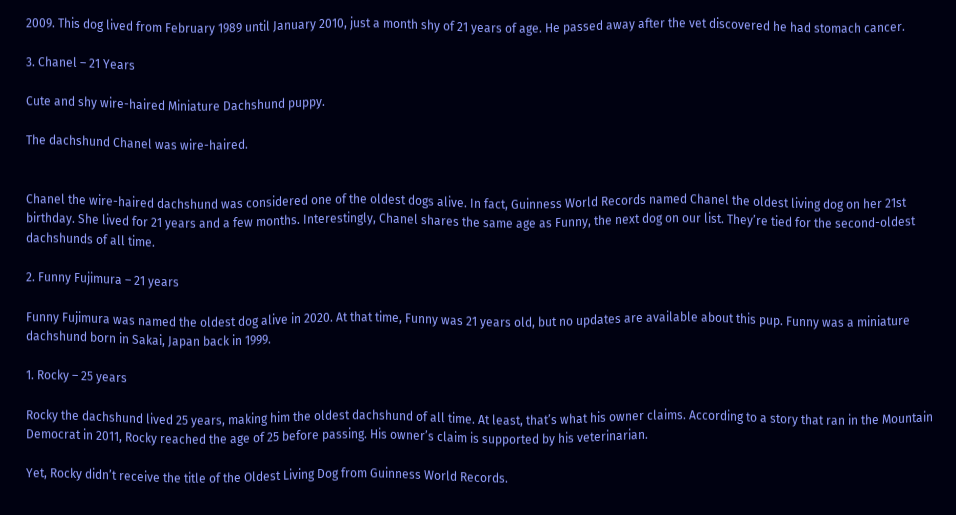2009. This dog lived from February 1989 until January 2010, just a month shy of 21 years of age. He passed away after the vet discovered he had stomach cancer.

3. Chanel – 21 Years

Cute and shy wire-haired Miniature Dachshund puppy.

The dachshund Chanel was wire-haired.


Chanel the wire-haired dachshund was considered one of the oldest dogs alive. In fact, Guinness World Records named Chanel the oldest living dog on her 21st birthday. She lived for 21 years and a few months. Interestingly, Chanel shares the same age as Funny, the next dog on our list. They’re tied for the second-oldest dachshunds of all time.

2. Funny Fujimura – 21 years

Funny Fujimura was named the oldest dog alive in 2020. At that time, Funny was 21 years old, but no updates are available about this pup. Funny was a miniature dachshund born in Sakai, Japan back in 1999.

1. Rocky – 25 years

Rocky the dachshund lived 25 years, making him the oldest dachshund of all time. At least, that’s what his owner claims. According to a story that ran in the Mountain Democrat in 2011, Rocky reached the age of 25 before passing. His owner’s claim is supported by his veterinarian.

Yet, Rocky didn’t receive the title of the Oldest Living Dog from Guinness World Records.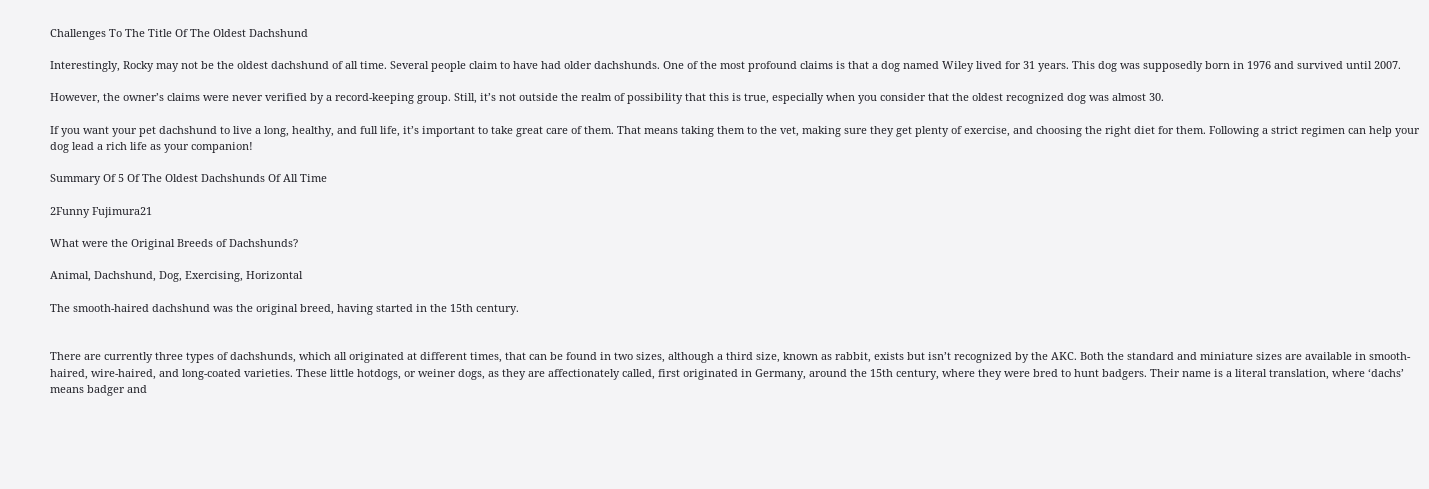Challenges To The Title Of The Oldest Dachshund

Interestingly, Rocky may not be the oldest dachshund of all time. Several people claim to have had older dachshunds. One of the most profound claims is that a dog named Wiley lived for 31 years. This dog was supposedly born in 1976 and survived until 2007.

However, the owner’s claims were never verified by a record-keeping group. Still, it’s not outside the realm of possibility that this is true, especially when you consider that the oldest recognized dog was almost 30.

If you want your pet dachshund to live a long, healthy, and full life, it’s important to take great care of them. That means taking them to the vet, making sure they get plenty of exercise, and choosing the right diet for them. Following a strict regimen can help your dog lead a rich life as your companion!

Summary Of 5 Of The Oldest Dachshunds Of All Time

2Funny Fujimura21

What were the Original Breeds of Dachshunds?

Animal, Dachshund, Dog, Exercising, Horizontal

The smooth-haired dachshund was the original breed, having started in the 15th century.


There are currently three types of dachshunds, which all originated at different times, that can be found in two sizes, although a third size, known as rabbit, exists but isn’t recognized by the AKC. Both the standard and miniature sizes are available in smooth-haired, wire-haired, and long-coated varieties. These little hotdogs, or weiner dogs, as they are affectionately called, first originated in Germany, around the 15th century, where they were bred to hunt badgers. Their name is a literal translation, where ‘dachs’ means badger and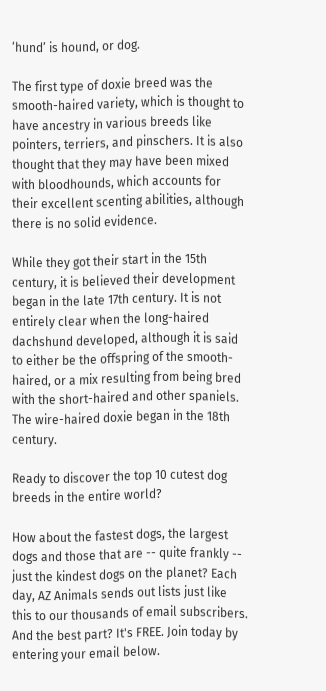‘hund’ is hound, or dog.

The first type of doxie breed was the smooth-haired variety, which is thought to have ancestry in various breeds like pointers, terriers, and pinschers. It is also thought that they may have been mixed with bloodhounds, which accounts for their excellent scenting abilities, although there is no solid evidence.

While they got their start in the 15th century, it is believed their development began in the late 17th century. It is not entirely clear when the long-haired dachshund developed, although it is said to either be the offspring of the smooth-haired, or a mix resulting from being bred with the short-haired and other spaniels. The wire-haired doxie began in the 18th century.

Ready to discover the top 10 cutest dog breeds in the entire world?

How about the fastest dogs, the largest dogs and those that are -- quite frankly -- just the kindest dogs on the planet? Each day, AZ Animals sends out lists just like this to our thousands of email subscribers. And the best part? It's FREE. Join today by entering your email below.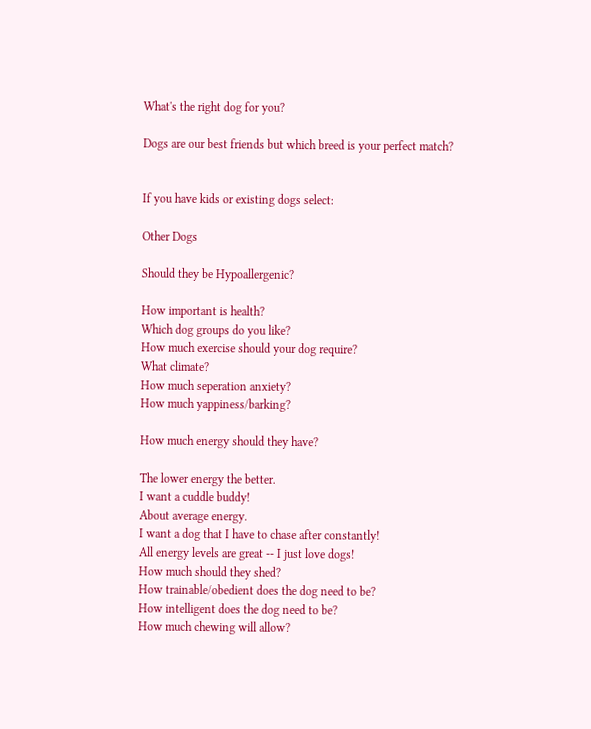What's the right dog for you?

Dogs are our best friends but which breed is your perfect match?


If you have kids or existing dogs select:

Other Dogs

Should they be Hypoallergenic?

How important is health?
Which dog groups do you like?
How much exercise should your dog require?
What climate?
How much seperation anxiety?
How much yappiness/barking?

How much energy should they have?

The lower energy the better.
I want a cuddle buddy!
About average energy.
I want a dog that I have to chase after constantly!
All energy levels are great -- I just love dogs!
How much should they shed?
How trainable/obedient does the dog need to be?
How intelligent does the dog need to be?
How much chewing will allow?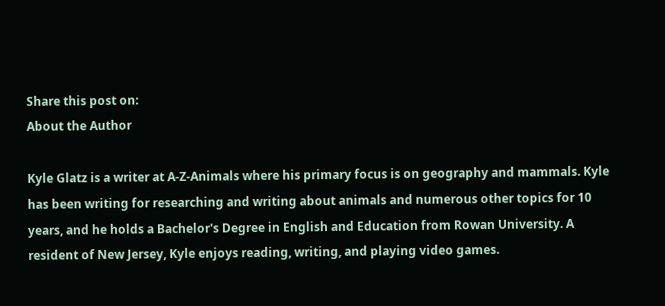Share this post on:
About the Author

Kyle Glatz is a writer at A-Z-Animals where his primary focus is on geography and mammals. Kyle has been writing for researching and writing about animals and numerous other topics for 10 years, and he holds a Bachelor's Degree in English and Education from Rowan University. A resident of New Jersey, Kyle enjoys reading, writing, and playing video games.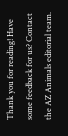Thank you for reading! Have some feedback for us? Contact the AZ Animals editorial team.